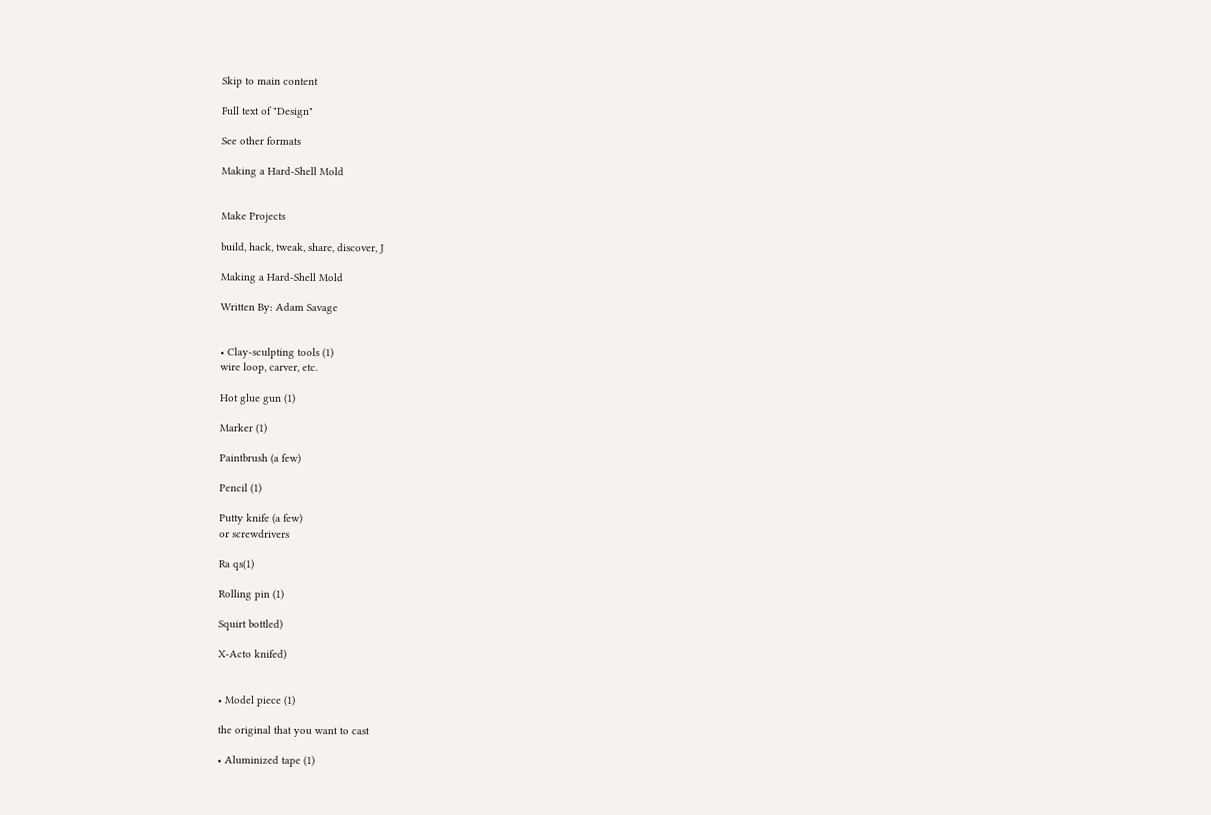Skip to main content

Full text of "Design"

See other formats

Making a Hard-Shell Mold


Make Projects

build, hack, tweak, share, discover, J

Making a Hard-Shell Mold

Written By: Adam Savage


• Clay-sculpting tools (1)
wire loop, carver, etc.

Hot glue gun (1)

Marker (1)

Paintbrush (a few)

Pencil (1)

Putty knife (a few)
or screwdrivers

Ra qs(1)

Rolling pin (1)

Squirt bottled)

X-Acto knifed)


• Model piece (1)

the original that you want to cast

• Aluminized tape (1)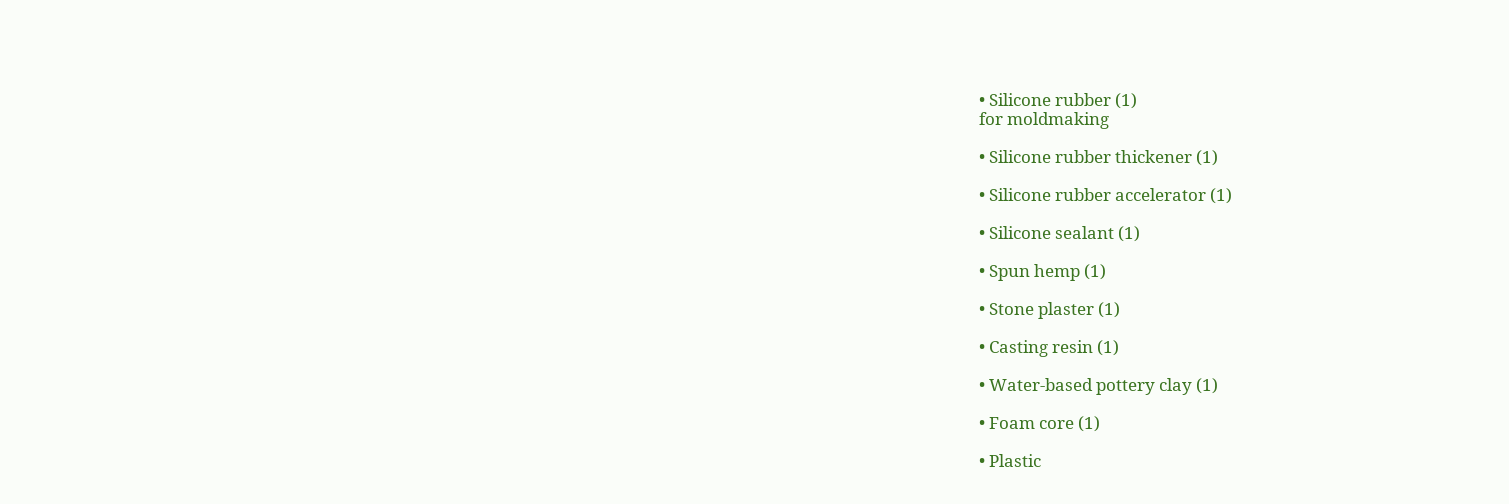• Silicone rubber (1)
for moldmaking

• Silicone rubber thickener (1)

• Silicone rubber accelerator (1)

• Silicone sealant (1)

• Spun hemp (1)

• Stone plaster (1)

• Casting resin (1)

• Water-based pottery clay (1)

• Foam core (1)

• Plastic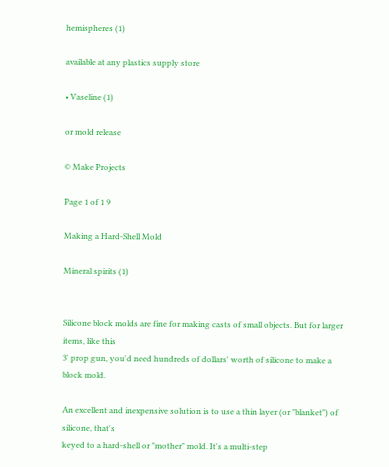hemispheres (1)

available at any plastics supply store

• Vaseline (1)

or mold release

© Make Projects

Page 1 of 1 9

Making a Hard-Shell Mold

Mineral spirits (1)


Silicone block molds are fine for making casts of small objects. But for larger items, like this
3' prop gun, you'd need hundreds of dollars' worth of silicone to make a block mold.

An excellent and inexpensive solution is to use a thin layer (or "blanket") of silicone, that's
keyed to a hard-shell or "mother" mold. It's a multi-step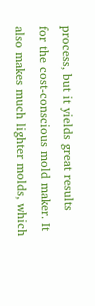process, but it yields great results
for the cost-conscious mold maker. It also makes much lighter molds, which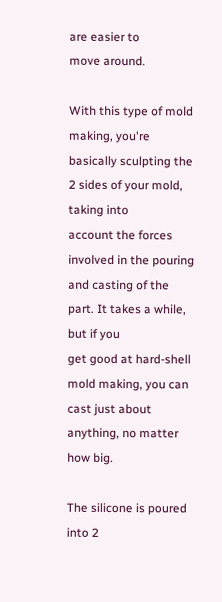are easier to
move around.

With this type of mold making, you're basically sculpting the 2 sides of your mold, taking into
account the forces involved in the pouring and casting of the part. It takes a while, but if you
get good at hard-shell mold making, you can cast just about anything, no matter how big.

The silicone is poured into 2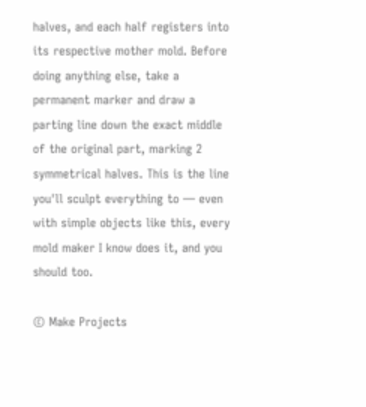halves, and each half registers into
its respective mother mold. Before
doing anything else, take a
permanent marker and draw a
parting line down the exact middle
of the original part, marking 2
symmetrical halves. This is the line
you'll sculpt everything to — even
with simple objects like this, every
mold maker I know does it, and you
should too.

© Make Projects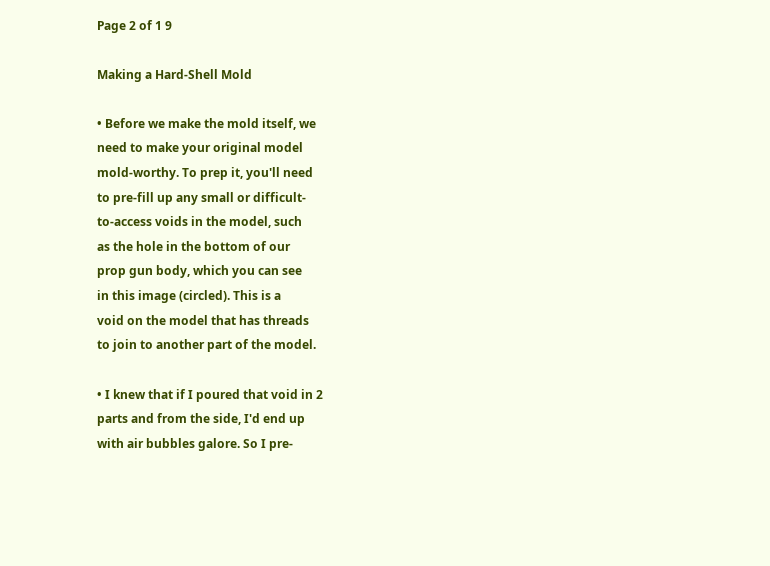Page 2 of 1 9

Making a Hard-Shell Mold

• Before we make the mold itself, we
need to make your original model
mold-worthy. To prep it, you'll need
to pre-fill up any small or difficult-
to-access voids in the model, such
as the hole in the bottom of our
prop gun body, which you can see
in this image (circled). This is a
void on the model that has threads
to join to another part of the model.

• I knew that if I poured that void in 2
parts and from the side, I'd end up
with air bubbles galore. So I pre-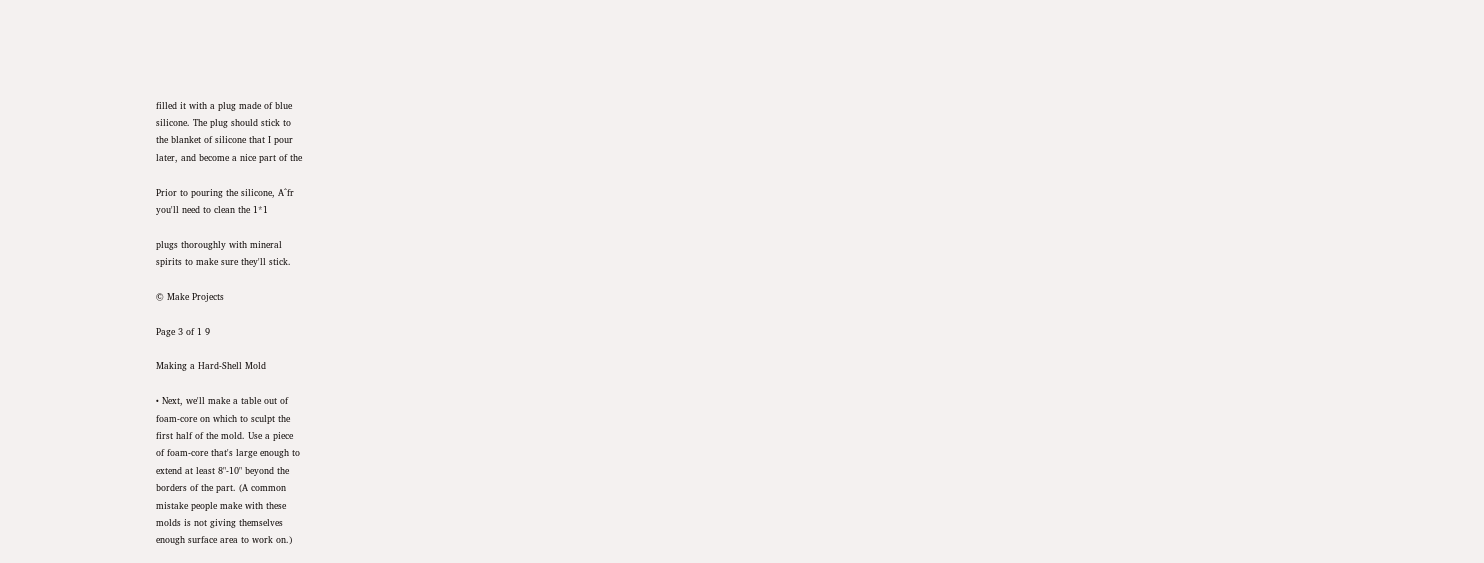filled it with a plug made of blue
silicone. The plug should stick to
the blanket of silicone that I pour
later, and become a nice part of the

Prior to pouring the silicone, A^fr
you'll need to clean the 1*1

plugs thoroughly with mineral
spirits to make sure they'll stick.

© Make Projects

Page 3 of 1 9

Making a Hard-Shell Mold

• Next, we'll make a table out of
foam-core on which to sculpt the
first half of the mold. Use a piece
of foam-core that's large enough to
extend at least 8"-10" beyond the
borders of the part. (A common
mistake people make with these
molds is not giving themselves
enough surface area to work on.)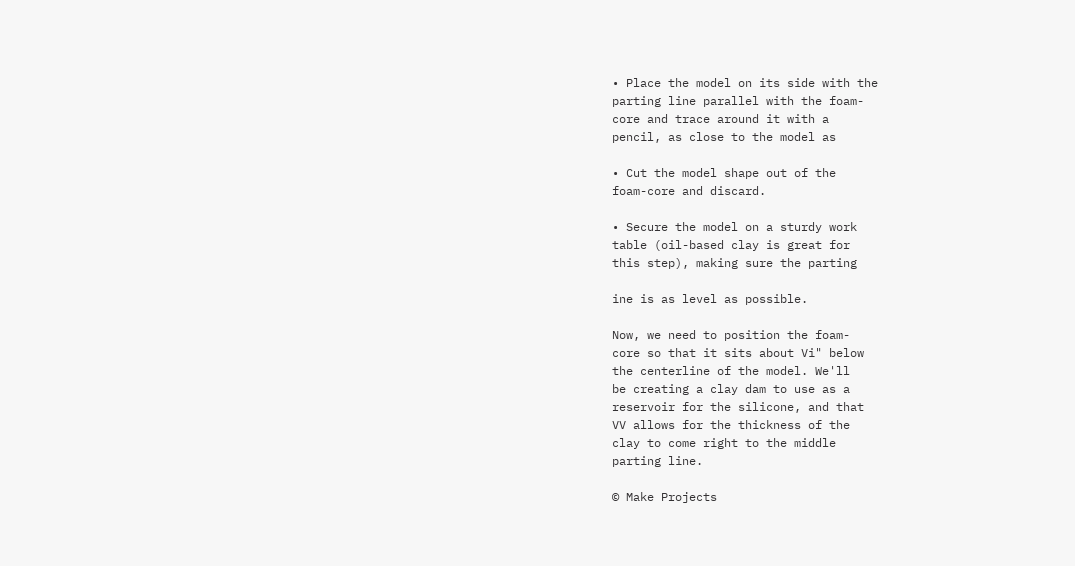• Place the model on its side with the
parting line parallel with the foam-
core and trace around it with a
pencil, as close to the model as

• Cut the model shape out of the
foam-core and discard.

• Secure the model on a sturdy work
table (oil-based clay is great for
this step), making sure the parting

ine is as level as possible.

Now, we need to position the foam-
core so that it sits about Vi" below
the centerline of the model. We'll
be creating a clay dam to use as a
reservoir for the silicone, and that
VV allows for the thickness of the
clay to come right to the middle
parting line.

© Make Projects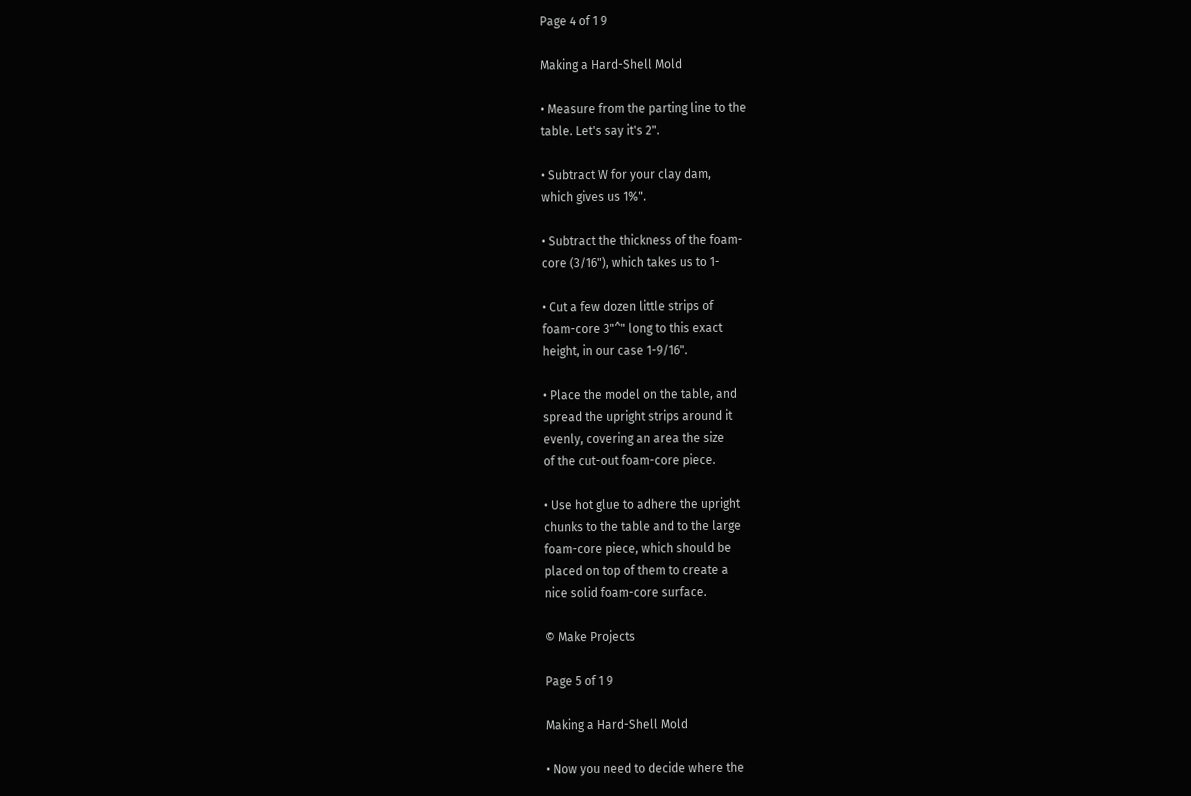Page 4 of 1 9

Making a Hard-Shell Mold

• Measure from the parting line to the
table. Let's say it's 2".

• Subtract W for your clay dam,
which gives us 1%".

• Subtract the thickness of the foam-
core (3/16"), which takes us to 1-

• Cut a few dozen little strips of
foam-core 3"^" long to this exact
height, in our case 1-9/16".

• Place the model on the table, and
spread the upright strips around it
evenly, covering an area the size
of the cut-out foam-core piece.

• Use hot glue to adhere the upright
chunks to the table and to the large
foam-core piece, which should be
placed on top of them to create a
nice solid foam-core surface.

© Make Projects

Page 5 of 1 9

Making a Hard-Shell Mold

• Now you need to decide where the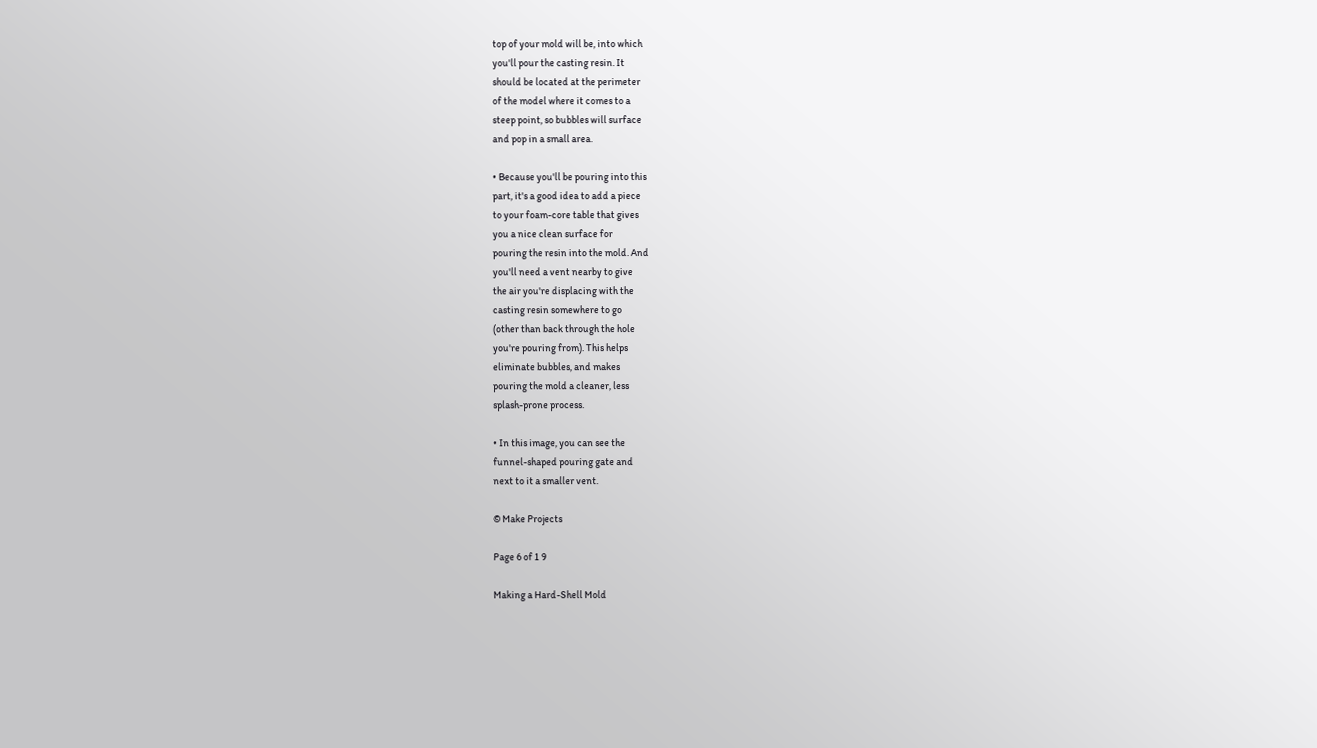top of your mold will be, into which
you'll pour the casting resin. It
should be located at the perimeter
of the model where it comes to a
steep point, so bubbles will surface
and pop in a small area.

• Because you'll be pouring into this
part, it's a good idea to add a piece
to your foam-core table that gives
you a nice clean surface for
pouring the resin into the mold. And
you'll need a vent nearby to give
the air you're displacing with the
casting resin somewhere to go
(other than back through the hole
you're pouring from). This helps
eliminate bubbles, and makes
pouring the mold a cleaner, less
splash-prone process.

• In this image, you can see the
funnel-shaped pouring gate and
next to it a smaller vent.

© Make Projects

Page 6 of 1 9

Making a Hard-Shell Mold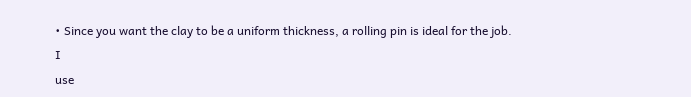• Since you want the clay to be a uniform thickness, a rolling pin is ideal for the job. I
use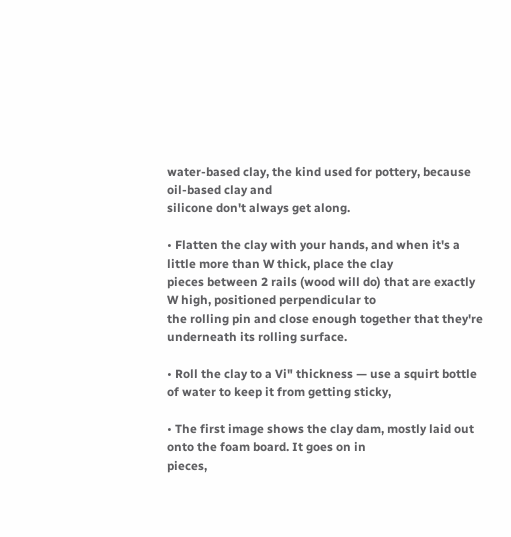water-based clay, the kind used for pottery, because oil-based clay and
silicone don't always get along.

• Flatten the clay with your hands, and when it's a little more than W thick, place the clay
pieces between 2 rails (wood will do) that are exactly W high, positioned perpendicular to
the rolling pin and close enough together that they're underneath its rolling surface.

• Roll the clay to a Vi" thickness — use a squirt bottle of water to keep it from getting sticky,

• The first image shows the clay dam, mostly laid out onto the foam board. It goes on in
pieces,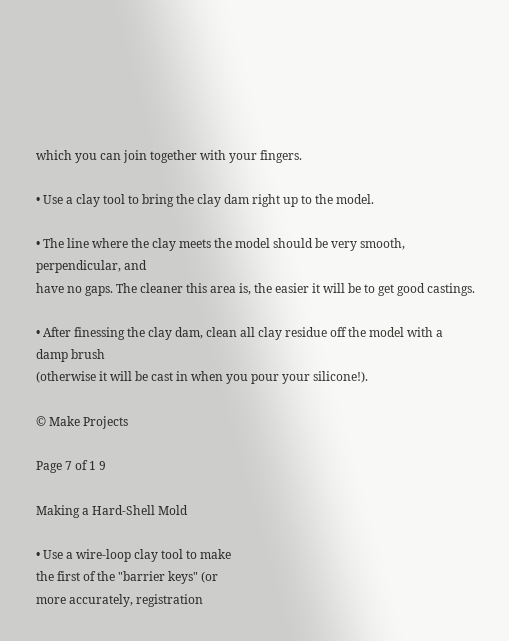which you can join together with your fingers.

• Use a clay tool to bring the clay dam right up to the model.

• The line where the clay meets the model should be very smooth, perpendicular, and
have no gaps. The cleaner this area is, the easier it will be to get good castings.

• After finessing the clay dam, clean all clay residue off the model with a damp brush
(otherwise it will be cast in when you pour your silicone!).

© Make Projects

Page 7 of 1 9

Making a Hard-Shell Mold

• Use a wire-loop clay tool to make
the first of the "barrier keys" (or
more accurately, registration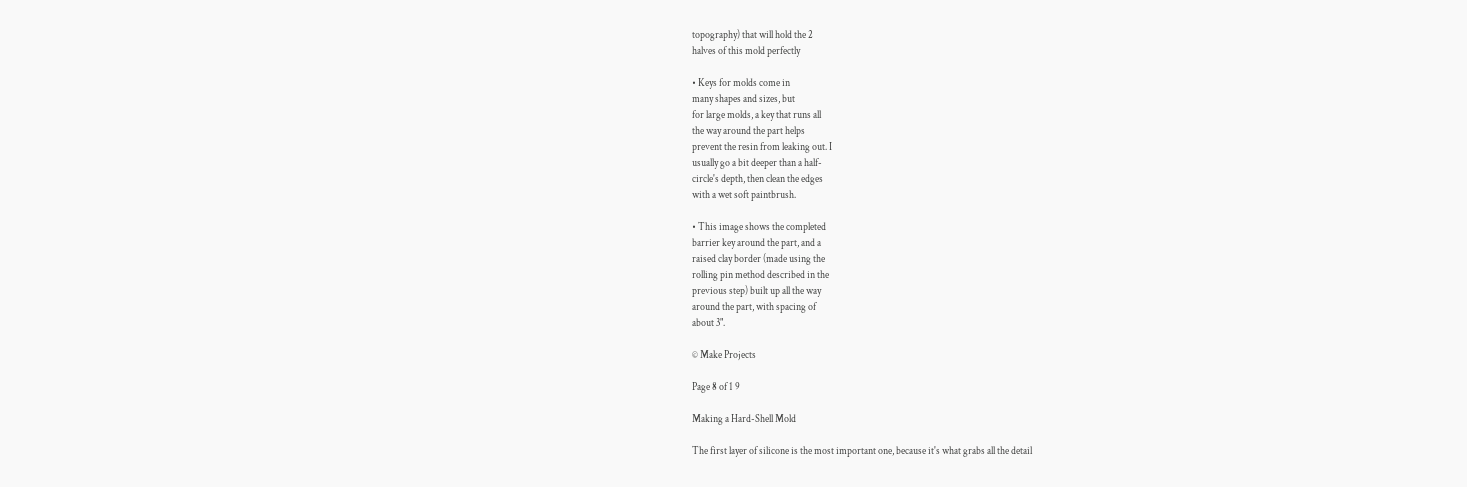topography) that will hold the 2
halves of this mold perfectly

• Keys for molds come in
many shapes and sizes, but
for large molds, a key that runs all
the way around the part helps
prevent the resin from leaking out. I
usually go a bit deeper than a half-
circle's depth, then clean the edges
with a wet soft paintbrush.

• This image shows the completed
barrier key around the part, and a
raised clay border (made using the
rolling pin method described in the
previous step) built up all the way
around the part, with spacing of
about 3".

© Make Projects

Page 8 of 1 9

Making a Hard-Shell Mold

The first layer of silicone is the most important one, because it's what grabs all the detail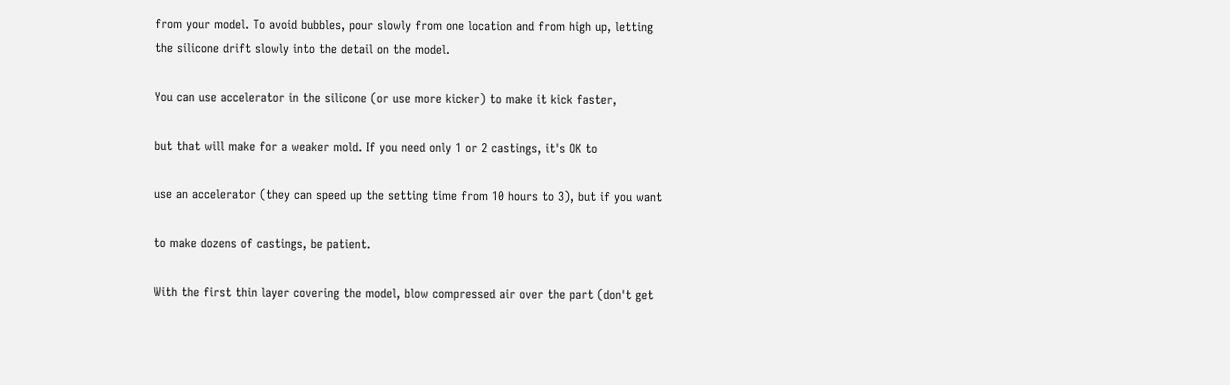from your model. To avoid bubbles, pour slowly from one location and from high up, letting
the silicone drift slowly into the detail on the model.

You can use accelerator in the silicone (or use more kicker) to make it kick faster,

but that will make for a weaker mold. If you need only 1 or 2 castings, it's OK to

use an accelerator (they can speed up the setting time from 10 hours to 3), but if you want

to make dozens of castings, be patient.

With the first thin layer covering the model, blow compressed air over the part (don't get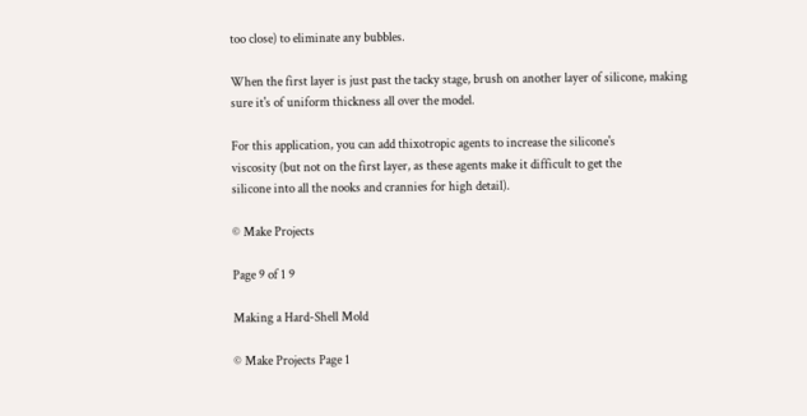too close) to eliminate any bubbles.

When the first layer is just past the tacky stage, brush on another layer of silicone, making
sure it's of uniform thickness all over the model.

For this application, you can add thixotropic agents to increase the silicone's
viscosity (but not on the first layer, as these agents make it difficult to get the
silicone into all the nooks and crannies for high detail).

© Make Projects

Page 9 of 1 9

Making a Hard-Shell Mold

© Make Projects Page 1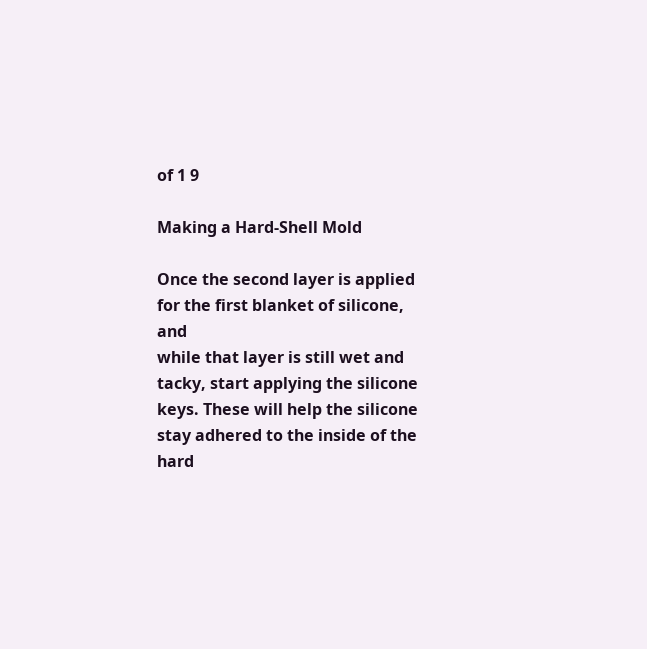of 1 9

Making a Hard-Shell Mold

Once the second layer is applied
for the first blanket of silicone, and
while that layer is still wet and
tacky, start applying the silicone
keys. These will help the silicone
stay adhered to the inside of the
hard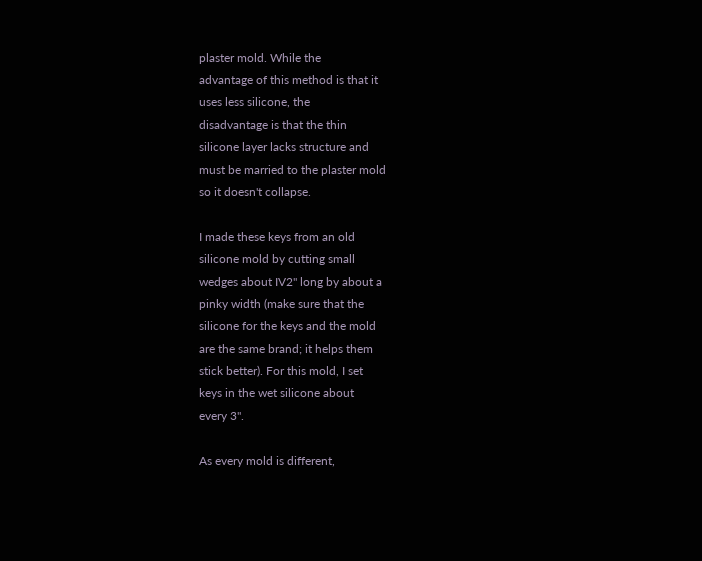plaster mold. While the
advantage of this method is that it
uses less silicone, the
disadvantage is that the thin
silicone layer lacks structure and
must be married to the plaster mold
so it doesn't collapse.

I made these keys from an old
silicone mold by cutting small
wedges about IV2" long by about a
pinky width (make sure that the
silicone for the keys and the mold
are the same brand; it helps them
stick better). For this mold, I set
keys in the wet silicone about
every 3".

As every mold is different,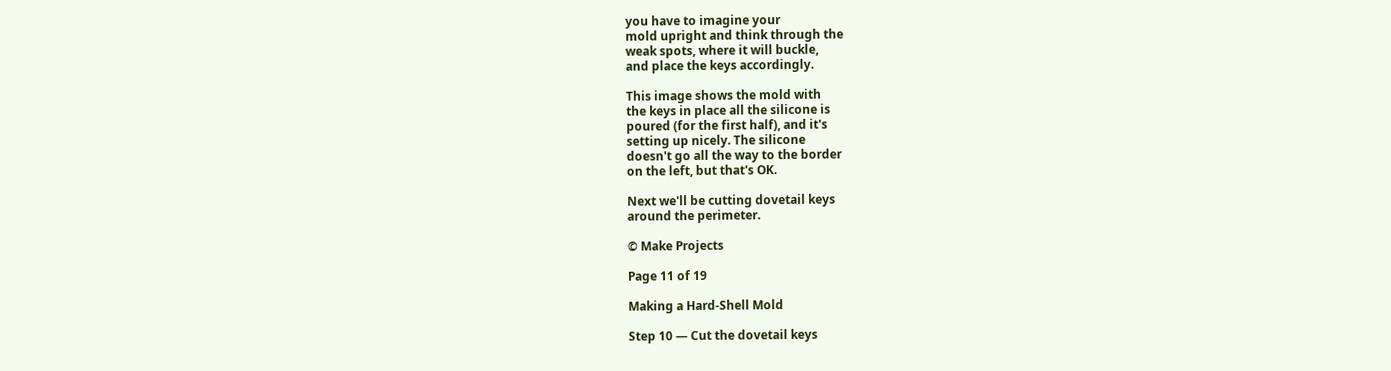you have to imagine your
mold upright and think through the
weak spots, where it will buckle,
and place the keys accordingly.

This image shows the mold with
the keys in place all the silicone is
poured (for the first half), and it's
setting up nicely. The silicone
doesn't go all the way to the border
on the left, but that's OK.

Next we'll be cutting dovetail keys
around the perimeter.

© Make Projects

Page 11 of 19

Making a Hard-Shell Mold

Step 10 — Cut the dovetail keys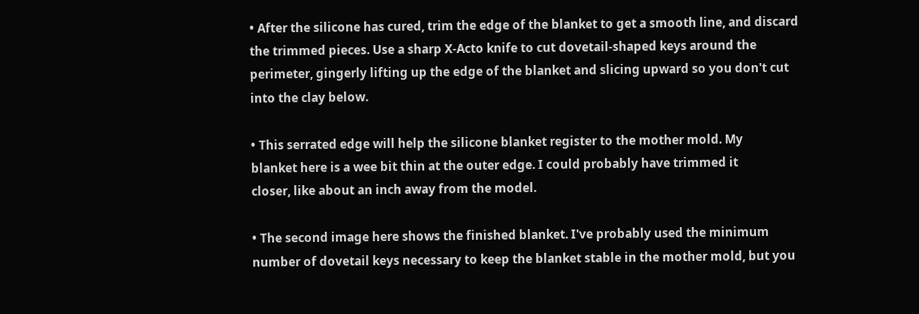• After the silicone has cured, trim the edge of the blanket to get a smooth line, and discard
the trimmed pieces. Use a sharp X-Acto knife to cut dovetail-shaped keys around the
perimeter, gingerly lifting up the edge of the blanket and slicing upward so you don't cut
into the clay below.

• This serrated edge will help the silicone blanket register to the mother mold. My
blanket here is a wee bit thin at the outer edge. I could probably have trimmed it
closer, like about an inch away from the model.

• The second image here shows the finished blanket. I've probably used the minimum
number of dovetail keys necessary to keep the blanket stable in the mother mold, but you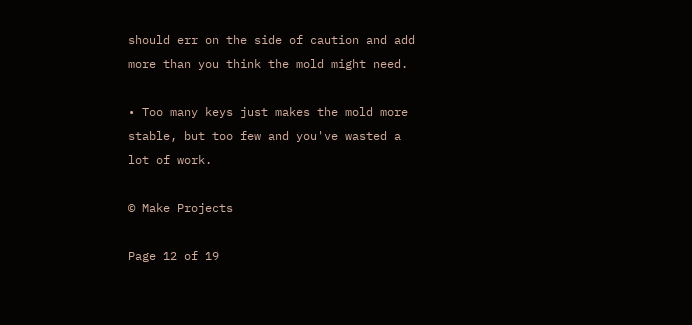should err on the side of caution and add more than you think the mold might need.

• Too many keys just makes the mold more stable, but too few and you've wasted a
lot of work.

© Make Projects

Page 12 of 19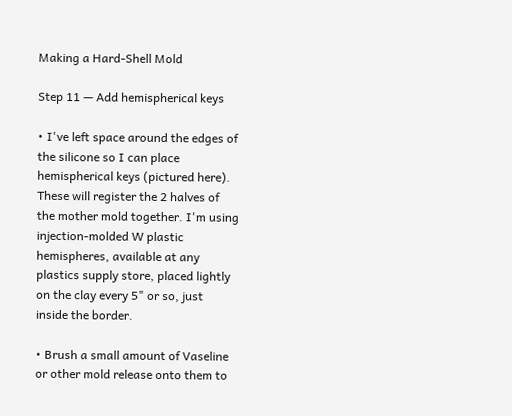Making a Hard-Shell Mold

Step 11 — Add hemispherical keys

• I've left space around the edges of
the silicone so I can place
hemispherical keys (pictured here).
These will register the 2 halves of
the mother mold together. I'm using
injection-molded W plastic
hemispheres, available at any
plastics supply store, placed lightly
on the clay every 5" or so, just
inside the border.

• Brush a small amount of Vaseline
or other mold release onto them to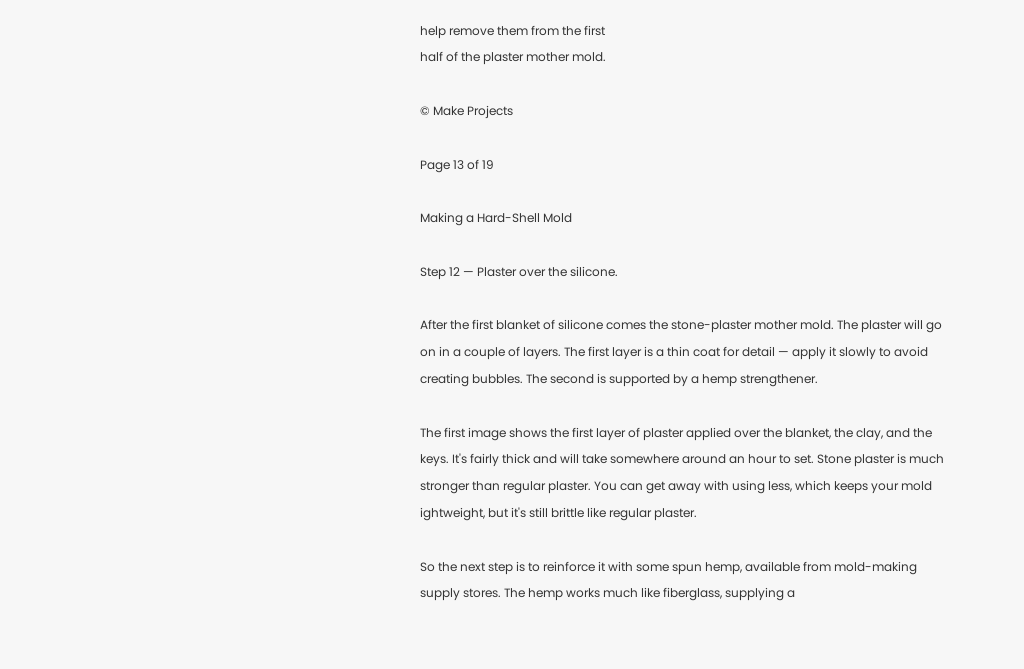help remove them from the first
half of the plaster mother mold.

© Make Projects

Page 13 of 19

Making a Hard-Shell Mold

Step 12 — Plaster over the silicone.

After the first blanket of silicone comes the stone-plaster mother mold. The plaster will go
on in a couple of layers. The first layer is a thin coat for detail — apply it slowly to avoid
creating bubbles. The second is supported by a hemp strengthener.

The first image shows the first layer of plaster applied over the blanket, the clay, and the
keys. It's fairly thick and will take somewhere around an hour to set. Stone plaster is much
stronger than regular plaster. You can get away with using less, which keeps your mold
ightweight, but it's still brittle like regular plaster.

So the next step is to reinforce it with some spun hemp, available from mold-making
supply stores. The hemp works much like fiberglass, supplying a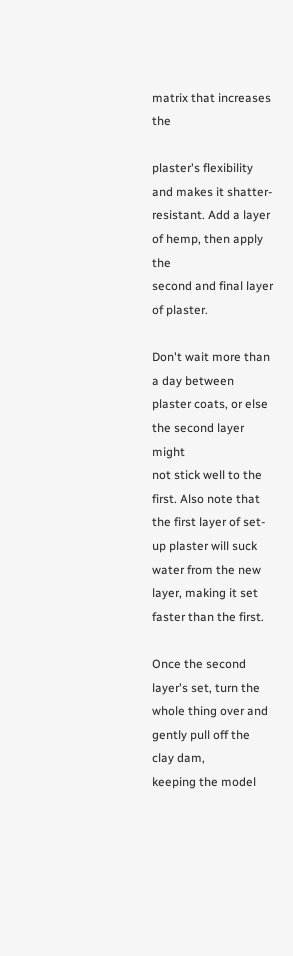matrix that increases the

plaster's flexibility and makes it shatter-resistant. Add a layer of hemp, then apply the
second and final layer of plaster.

Don't wait more than a day between plaster coats, or else the second layer might
not stick well to the first. Also note that the first layer of set-up plaster will suck
water from the new layer, making it set faster than the first.

Once the second layer's set, turn the whole thing over and gently pull off the clay dam,
keeping the model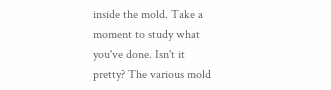inside the mold. Take a moment to study what you've done. Isn't it
pretty? The various mold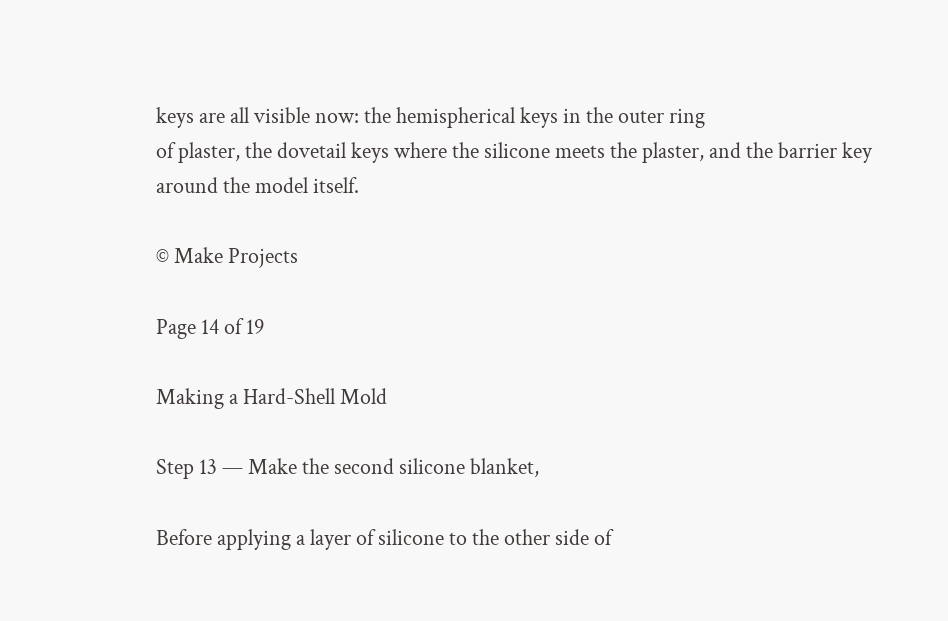keys are all visible now: the hemispherical keys in the outer ring
of plaster, the dovetail keys where the silicone meets the plaster, and the barrier key
around the model itself.

© Make Projects

Page 14 of 19

Making a Hard-Shell Mold

Step 13 — Make the second silicone blanket,

Before applying a layer of silicone to the other side of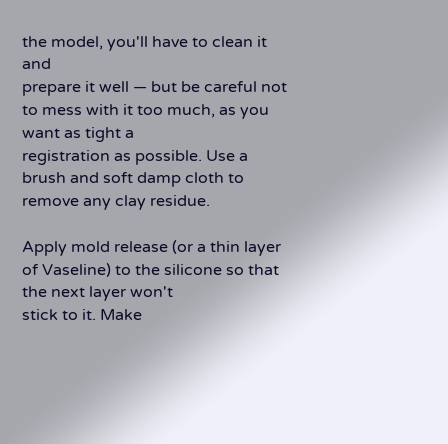the model, you'll have to clean it and
prepare it well — but be careful not to mess with it too much, as you want as tight a
registration as possible. Use a brush and soft damp cloth to remove any clay residue.

Apply mold release (or a thin layer of Vaseline) to the silicone so that the next layer won't
stick to it. Make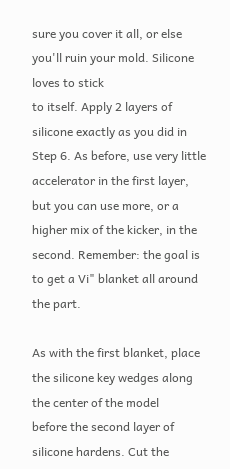sure you cover it all, or else you'll ruin your mold. Silicone loves to stick
to itself. Apply 2 layers of silicone exactly as you did in Step 6. As before, use very little
accelerator in the first layer, but you can use more, or a higher mix of the kicker, in the
second. Remember: the goal is to get a Vi" blanket all around the part.

As with the first blanket, place the silicone key wedges along the center of the model
before the second layer of silicone hardens. Cut the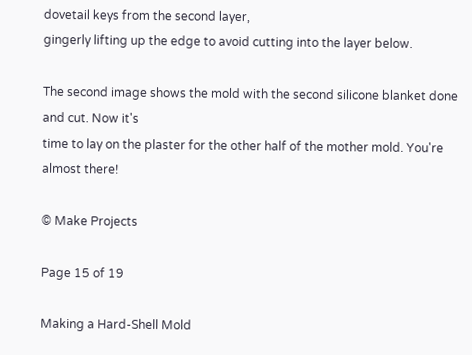dovetail keys from the second layer,
gingerly lifting up the edge to avoid cutting into the layer below.

The second image shows the mold with the second silicone blanket done and cut. Now it's
time to lay on the plaster for the other half of the mother mold. You're almost there!

© Make Projects

Page 15 of 19

Making a Hard-Shell Mold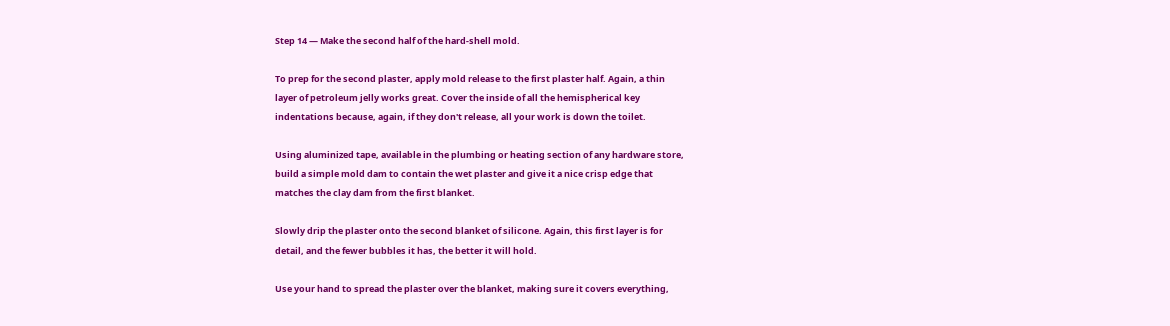Step 14 — Make the second half of the hard-shell mold.

To prep for the second plaster, apply mold release to the first plaster half. Again, a thin
layer of petroleum jelly works great. Cover the inside of all the hemispherical key
indentations because, again, if they don't release, all your work is down the toilet.

Using aluminized tape, available in the plumbing or heating section of any hardware store,
build a simple mold dam to contain the wet plaster and give it a nice crisp edge that
matches the clay dam from the first blanket.

Slowly drip the plaster onto the second blanket of silicone. Again, this first layer is for
detail, and the fewer bubbles it has, the better it will hold.

Use your hand to spread the plaster over the blanket, making sure it covers everything,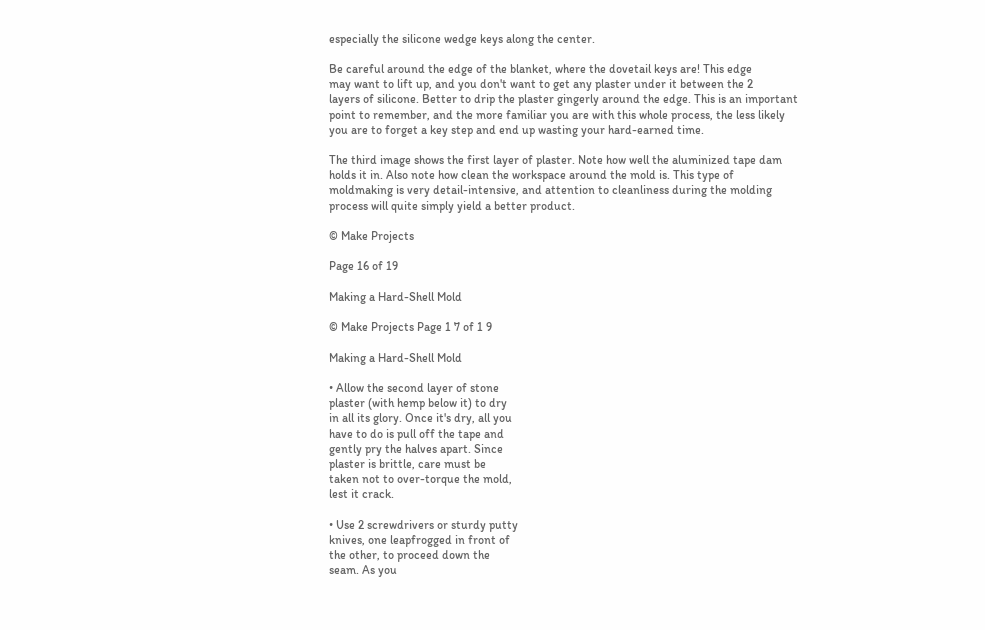especially the silicone wedge keys along the center.

Be careful around the edge of the blanket, where the dovetail keys are! This edge
may want to lift up, and you don't want to get any plaster under it between the 2
layers of silicone. Better to drip the plaster gingerly around the edge. This is an important
point to remember, and the more familiar you are with this whole process, the less likely
you are to forget a key step and end up wasting your hard-earned time.

The third image shows the first layer of plaster. Note how well the aluminized tape dam
holds it in. Also note how clean the workspace around the mold is. This type of
moldmaking is very detail-intensive, and attention to cleanliness during the molding
process will quite simply yield a better product.

© Make Projects

Page 16 of 19

Making a Hard-Shell Mold

© Make Projects Page 1 7 of 1 9

Making a Hard-Shell Mold

• Allow the second layer of stone
plaster (with hemp below it) to dry
in all its glory. Once it's dry, all you
have to do is pull off the tape and
gently pry the halves apart. Since
plaster is brittle, care must be
taken not to over-torque the mold,
lest it crack.

• Use 2 screwdrivers or sturdy putty
knives, one leapfrogged in front of
the other, to proceed down the
seam. As you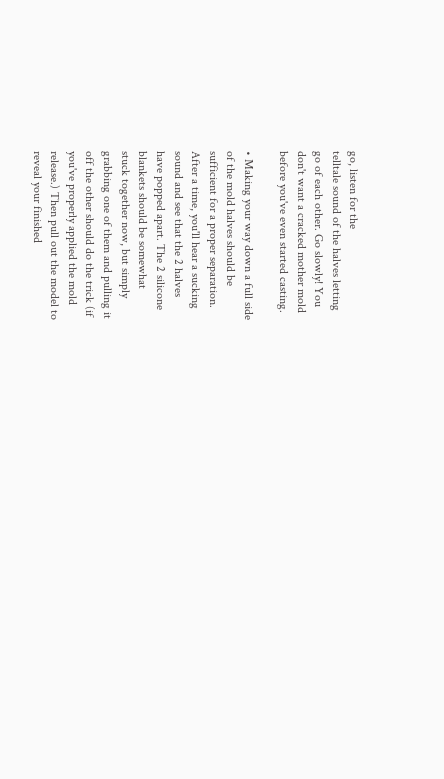go, listen for the
telltale sound of the halves letting
go of each other. Go slowly! You
don't want a cracked mother mold
before you've even started casting.

• Making your way down a full side
of the mold halves should be
sufficient for a proper separation.
After a time, you'll hear a sucking
sound and see that the 2 halves
have popped apart. The 2 silicone
blankets should be somewhat
stuck together now, but simply
grabbing one of them and pulling it
off the other should do the trick (if
you've properly applied the mold
release.) Then pull out the model to
reveal your finished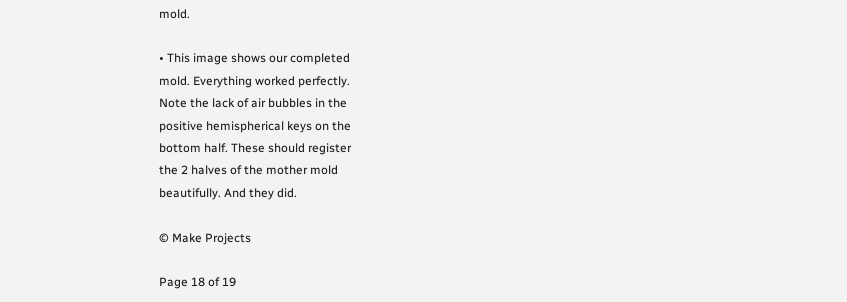mold.

• This image shows our completed
mold. Everything worked perfectly.
Note the lack of air bubbles in the
positive hemispherical keys on the
bottom half. These should register
the 2 halves of the mother mold
beautifully. And they did.

© Make Projects

Page 18 of 19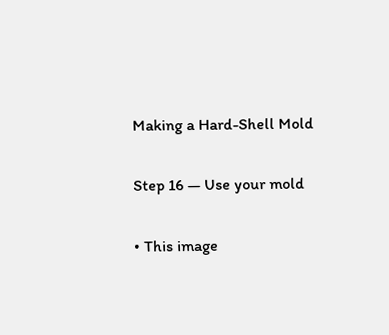Making a Hard-Shell Mold

Step 16 — Use your mold

• This image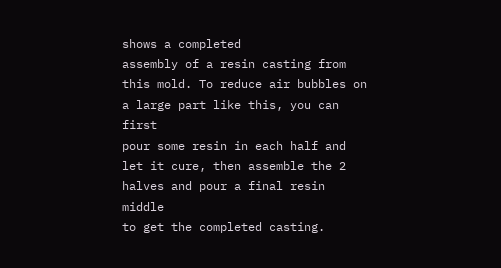shows a completed
assembly of a resin casting from
this mold. To reduce air bubbles on
a large part like this, you can first
pour some resin in each half and
let it cure, then assemble the 2
halves and pour a final resin middle
to get the completed casting.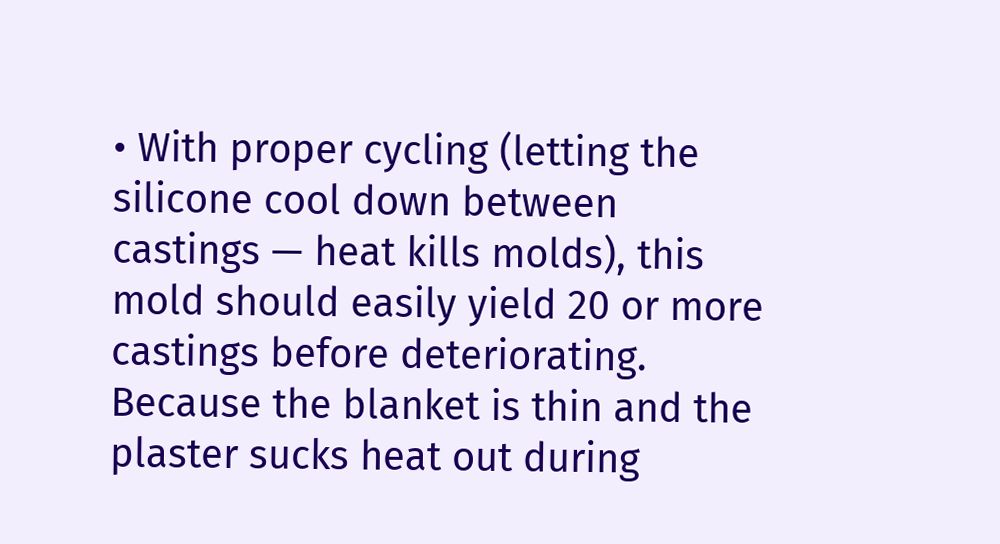• With proper cycling (letting the
silicone cool down between
castings — heat kills molds), this
mold should easily yield 20 or more
castings before deteriorating.
Because the blanket is thin and the
plaster sucks heat out during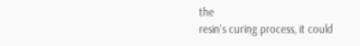the
resin's curing process, it could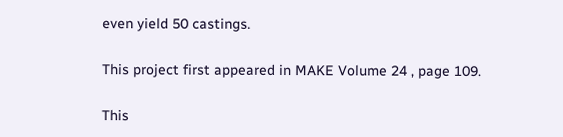even yield 50 castings.

This project first appeared in MAKE Volume 24 , page 109.

This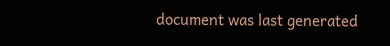document was last generated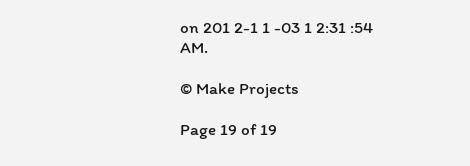on 201 2-1 1 -03 1 2:31 :54 AM.

© Make Projects

Page 19 of 19